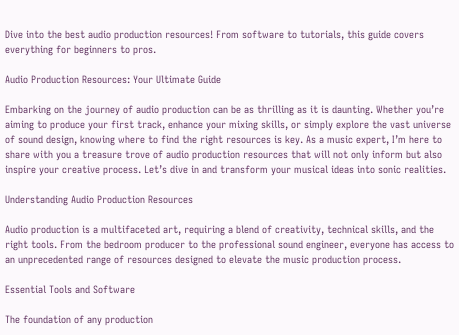Dive into the best audio production resources! From software to tutorials, this guide covers everything for beginners to pros.

Audio Production Resources: Your Ultimate Guide

Embarking on the journey of audio production can be as thrilling as it is daunting. Whether you’re aiming to produce your first track, enhance your mixing skills, or simply explore the vast universe of sound design, knowing where to find the right resources is key. As a music expert, I’m here to share with you a treasure trove of audio production resources that will not only inform but also inspire your creative process. Let’s dive in and transform your musical ideas into sonic realities.

Understanding Audio Production Resources

Audio production is a multifaceted art, requiring a blend of creativity, technical skills, and the right tools. From the bedroom producer to the professional sound engineer, everyone has access to an unprecedented range of resources designed to elevate the music production process.

Essential Tools and Software

The foundation of any production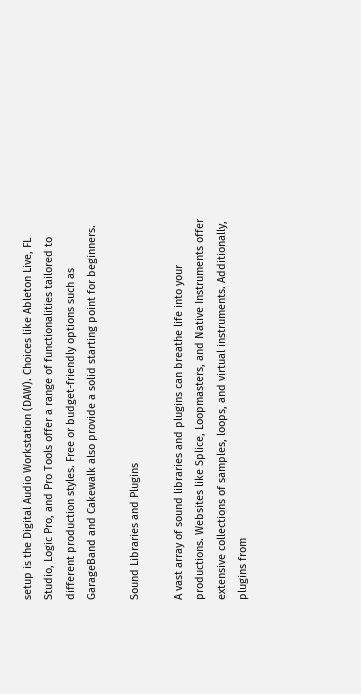setup is the Digital Audio Workstation (DAW). Choices like Ableton Live, FL Studio, Logic Pro, and Pro Tools offer a range of functionalities tailored to different production styles. Free or budget-friendly options such as GarageBand and Cakewalk also provide a solid starting point for beginners.

Sound Libraries and Plugins

A vast array of sound libraries and plugins can breathe life into your productions. Websites like Splice, Loopmasters, and Native Instruments offer extensive collections of samples, loops, and virtual instruments. Additionally, plugins from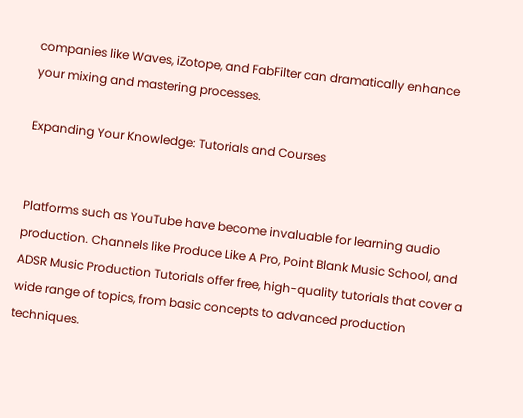companies like Waves, iZotope, and FabFilter can dramatically enhance your mixing and mastering processes.

Expanding Your Knowledge: Tutorials and Courses


Platforms such as YouTube have become invaluable for learning audio production. Channels like Produce Like A Pro, Point Blank Music School, and ADSR Music Production Tutorials offer free, high-quality tutorials that cover a wide range of topics, from basic concepts to advanced production techniques.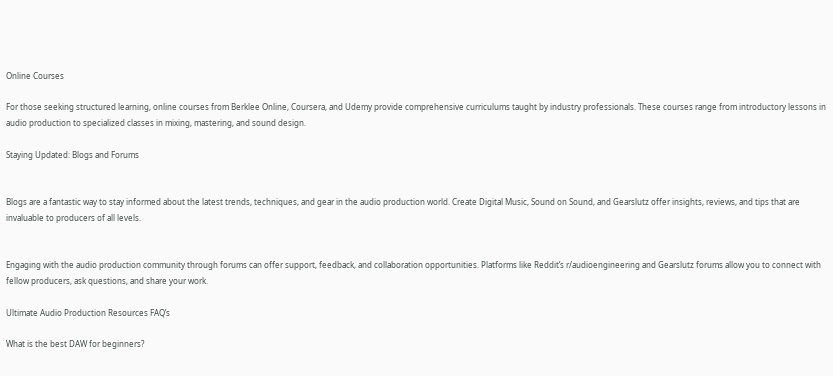Online Courses

For those seeking structured learning, online courses from Berklee Online, Coursera, and Udemy provide comprehensive curriculums taught by industry professionals. These courses range from introductory lessons in audio production to specialized classes in mixing, mastering, and sound design.

Staying Updated: Blogs and Forums


Blogs are a fantastic way to stay informed about the latest trends, techniques, and gear in the audio production world. Create Digital Music, Sound on Sound, and Gearslutz offer insights, reviews, and tips that are invaluable to producers of all levels.


Engaging with the audio production community through forums can offer support, feedback, and collaboration opportunities. Platforms like Reddit’s r/audioengineering and Gearslutz forums allow you to connect with fellow producers, ask questions, and share your work.

Ultimate Audio Production Resources FAQ’s

What is the best DAW for beginners?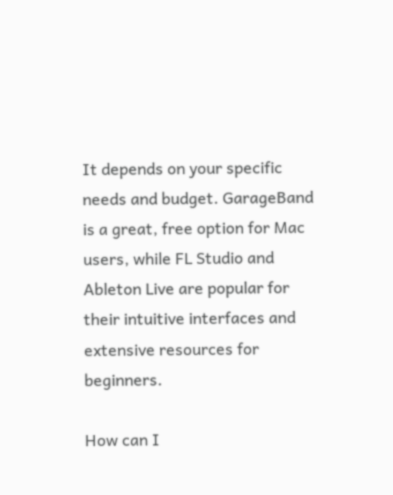It depends on your specific needs and budget. GarageBand is a great, free option for Mac users, while FL Studio and Ableton Live are popular for their intuitive interfaces and extensive resources for beginners.

How can I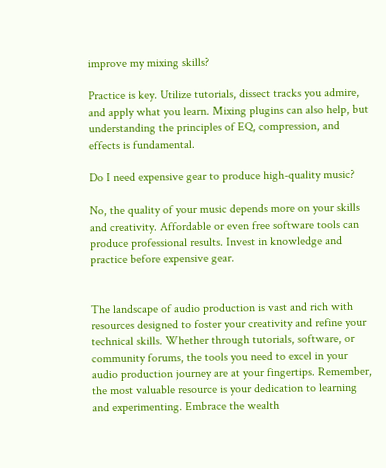improve my mixing skills?

Practice is key. Utilize tutorials, dissect tracks you admire, and apply what you learn. Mixing plugins can also help, but understanding the principles of EQ, compression, and effects is fundamental.

Do I need expensive gear to produce high-quality music?

No, the quality of your music depends more on your skills and creativity. Affordable or even free software tools can produce professional results. Invest in knowledge and practice before expensive gear.


The landscape of audio production is vast and rich with resources designed to foster your creativity and refine your technical skills. Whether through tutorials, software, or community forums, the tools you need to excel in your audio production journey are at your fingertips. Remember, the most valuable resource is your dedication to learning and experimenting. Embrace the wealth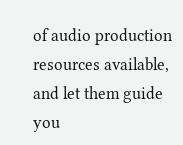of audio production resources available, and let them guide you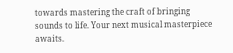towards mastering the craft of bringing sounds to life. Your next musical masterpiece awaits.